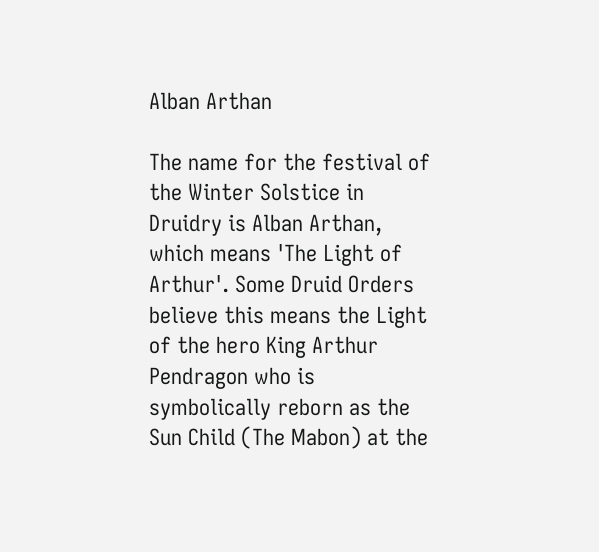Alban Arthan

The name for the festival of the Winter Solstice in Druidry is Alban Arthan, which means 'The Light of Arthur'. Some Druid Orders believe this means the Light of the hero King Arthur Pendragon who is symbolically reborn as the Sun Child (The Mabon) at the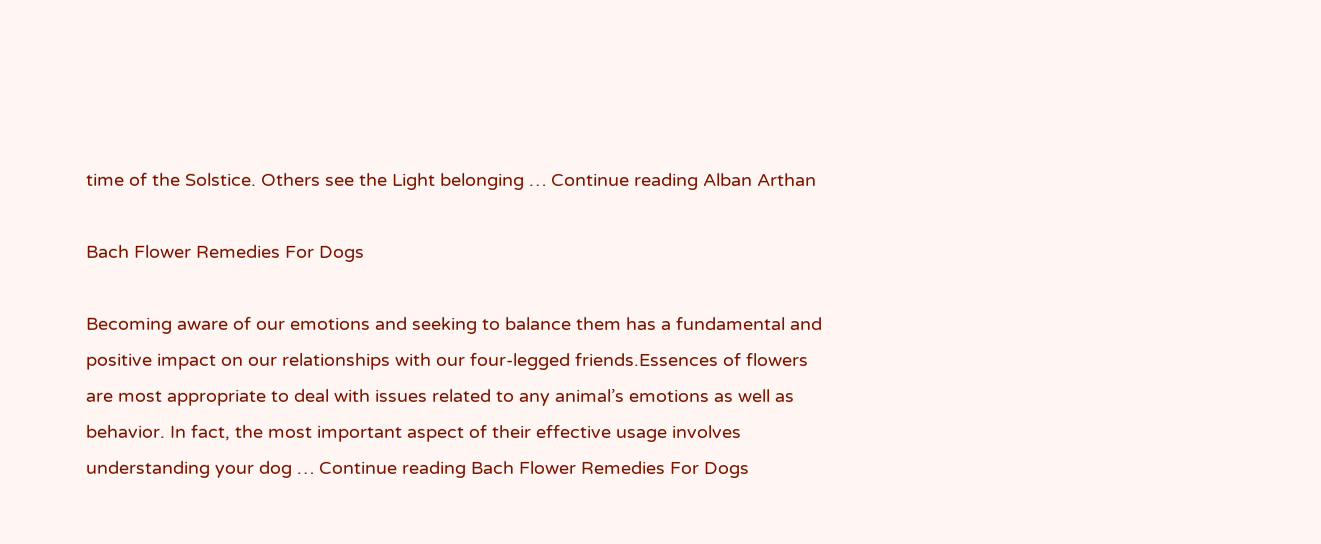time of the Solstice. Others see the Light belonging … Continue reading Alban Arthan

Bach Flower Remedies For Dogs

Becoming aware of our emotions and seeking to balance them has a fundamental and positive impact on our relationships with our four-legged friends.Essences of flowers are most appropriate to deal with issues related to any animal’s emotions as well as behavior. In fact, the most important aspect of their effective usage involves understanding your dog … Continue reading Bach Flower Remedies For Dogs